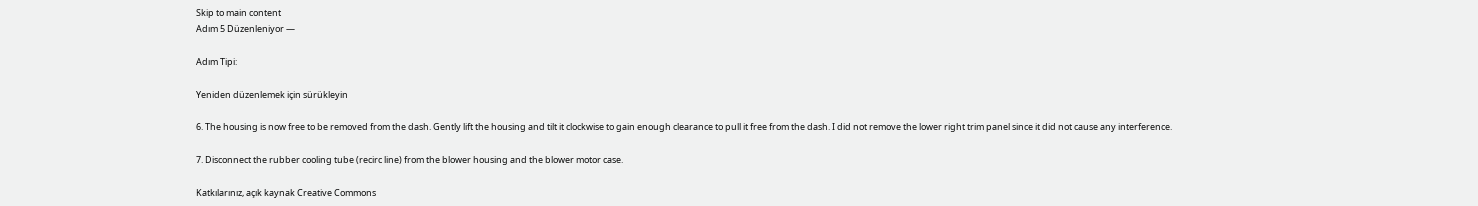Skip to main content
Adım 5 Düzenleniyor —

Adım Tipi:

Yeniden düzenlemek için sürükleyin

6. The housing is now free to be removed from the dash. Gently lift the housing and tilt it clockwise to gain enough clearance to pull it free from the dash. I did not remove the lower right trim panel since it did not cause any interference.

7. Disconnect the rubber cooling tube (recirc line) from the blower housing and the blower motor case.

Katkılarınız, açık kaynak Creative Commons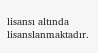lisansı altında lisanslanmaktadır.